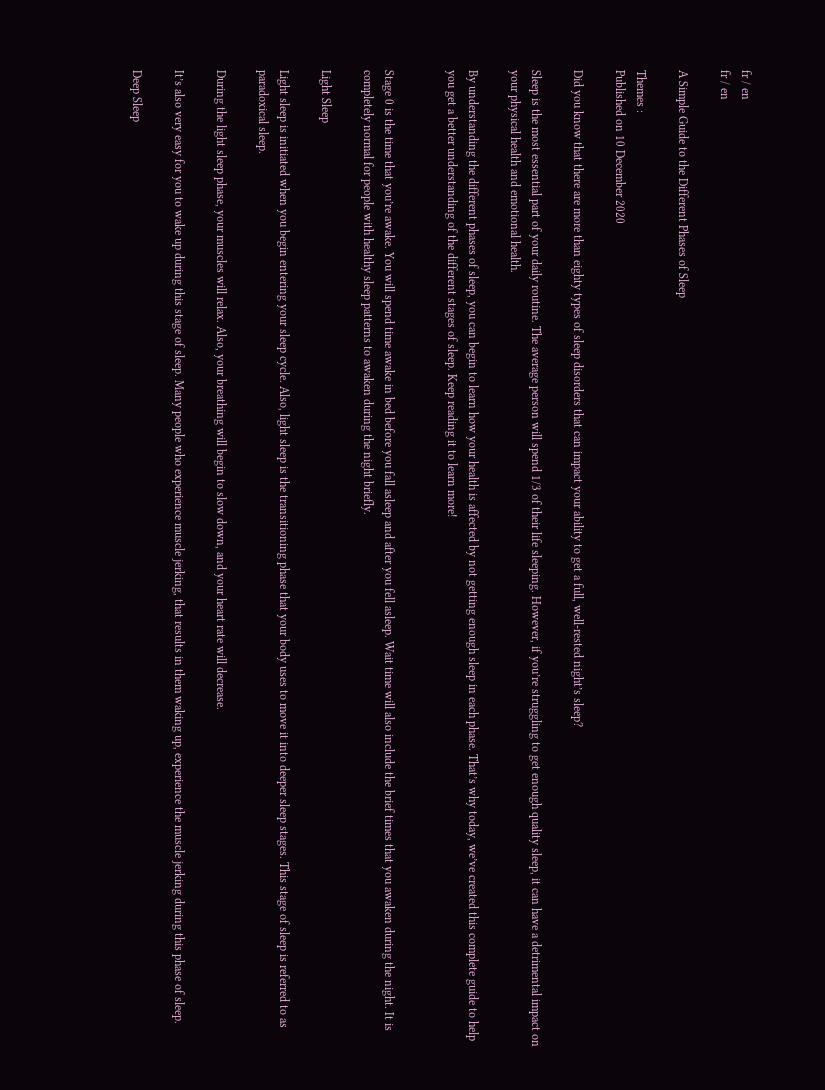fr / en
fr / en

A Simple Guide to the Different Phases of Sleep

Themes :
Published on 10 December 2020

Did you know that there are more than eighty types of sleep disorders that can impact your ability to get a full, well-rested night’s sleep?

Sleep is the most essential part of your daily routine. The average person will spend 1/3 of their life sleeping. However, if you’re struggling to get enough quality sleep, it can have a detrimental impact on your physical health and emotional health.

By understanding the different phases of sleep, you can begin to learn how your health is affected by not getting enough sleep in each phase. That’s why today, we’ve created this complete guide to help you get a better understanding of the different stages of sleep. Keep reading it to learn more!


Stage 0 is the time that you’re awake. You will spend time awake in bed before you fall asleep and after you fell asleep. Wait time will also include the brief times that you awaken during the night. It is completely normal for people with healthy sleep patterns to awaken during the night briefly.

Light Sleep

Light sleep is initiated when you begin entering your sleep cycle. Also, light sleep is the transitioning phase that your body uses to move it into deeper sleep stages. This stage of sleep is referred to as paradoxical sleep.

During the light sleep phase, your muscles will relax. Also, your breathing will begin to slow down, and your heart rate will decrease.

It’s also very easy for you to wake up during this stage of sleep. Many people who experience muscle jerking, that results in them waking up, experience the muscle jerking during this phase of sleep.

Deep Sleep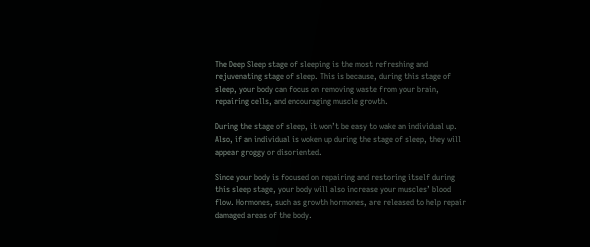The Deep Sleep stage of sleeping is the most refreshing and rejuvenating stage of sleep. This is because, during this stage of sleep, your body can focus on removing waste from your brain, repairing cells, and encouraging muscle growth.

During the stage of sleep, it won’t be easy to wake an individual up. Also, if an individual is woken up during the stage of sleep, they will appear groggy or disoriented.

Since your body is focused on repairing and restoring itself during this sleep stage, your body will also increase your muscles’ blood flow. Hormones, such as growth hormones, are released to help repair damaged areas of the body.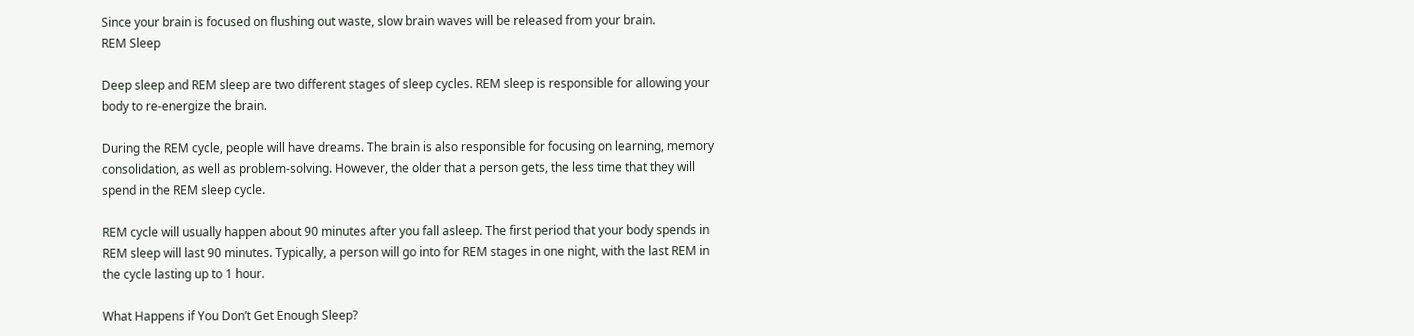Since your brain is focused on flushing out waste, slow brain waves will be released from your brain.
REM Sleep

Deep sleep and REM sleep are two different stages of sleep cycles. REM sleep is responsible for allowing your body to re-energize the brain.

During the REM cycle, people will have dreams. The brain is also responsible for focusing on learning, memory consolidation, as well as problem-solving. However, the older that a person gets, the less time that they will spend in the REM sleep cycle.

REM cycle will usually happen about 90 minutes after you fall asleep. The first period that your body spends in REM sleep will last 90 minutes. Typically, a person will go into for REM stages in one night, with the last REM in the cycle lasting up to 1 hour.

What Happens if You Don’t Get Enough Sleep?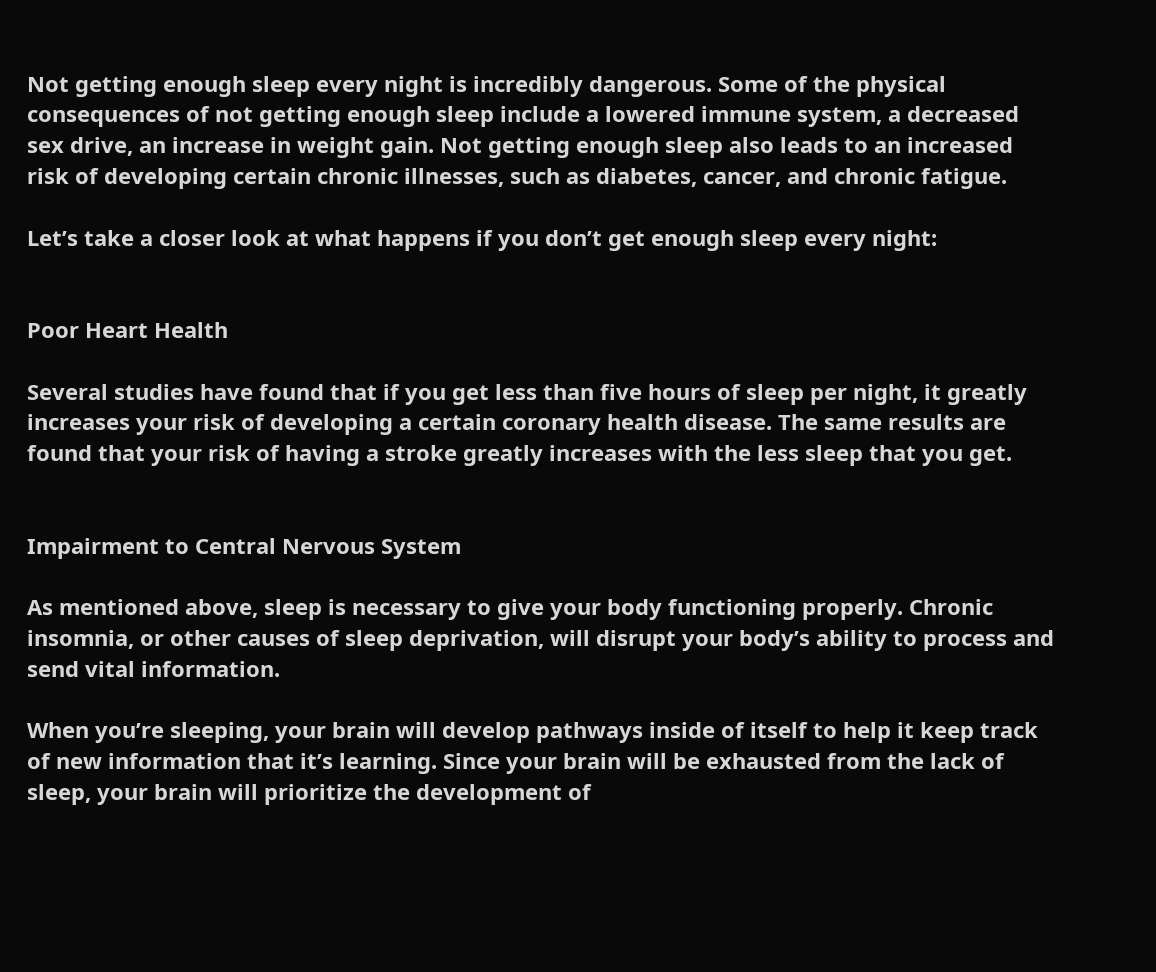Not getting enough sleep every night is incredibly dangerous. Some of the physical consequences of not getting enough sleep include a lowered immune system, a decreased sex drive, an increase in weight gain. Not getting enough sleep also leads to an increased risk of developing certain chronic illnesses, such as diabetes, cancer, and chronic fatigue.

Let’s take a closer look at what happens if you don’t get enough sleep every night:


Poor Heart Health

Several studies have found that if you get less than five hours of sleep per night, it greatly increases your risk of developing a certain coronary health disease. The same results are found that your risk of having a stroke greatly increases with the less sleep that you get.


Impairment to Central Nervous System

As mentioned above, sleep is necessary to give your body functioning properly. Chronic insomnia, or other causes of sleep deprivation, will disrupt your body’s ability to process and send vital information.

When you’re sleeping, your brain will develop pathways inside of itself to help it keep track of new information that it’s learning. Since your brain will be exhausted from the lack of sleep, your brain will prioritize the development of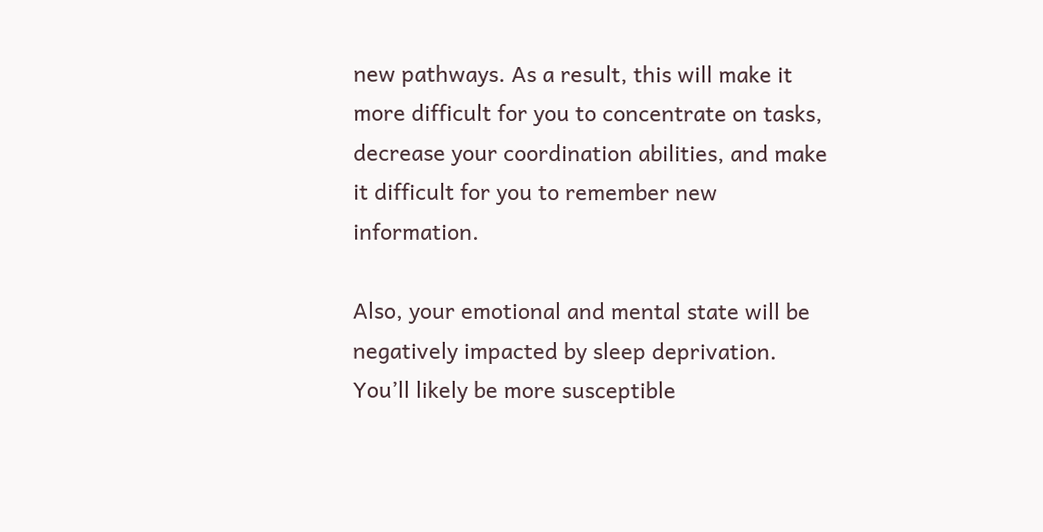new pathways. As a result, this will make it more difficult for you to concentrate on tasks, decrease your coordination abilities, and make it difficult for you to remember new information.

Also, your emotional and mental state will be negatively impacted by sleep deprivation. You’ll likely be more susceptible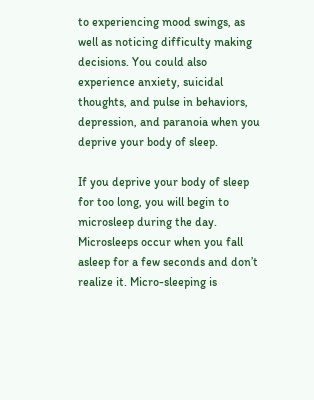to experiencing mood swings, as well as noticing difficulty making decisions. You could also experience anxiety, suicidal thoughts, and pulse in behaviors, depression, and paranoia when you deprive your body of sleep.

If you deprive your body of sleep for too long, you will begin to microsleep during the day. Microsleeps occur when you fall asleep for a few seconds and don’t realize it. Micro-sleeping is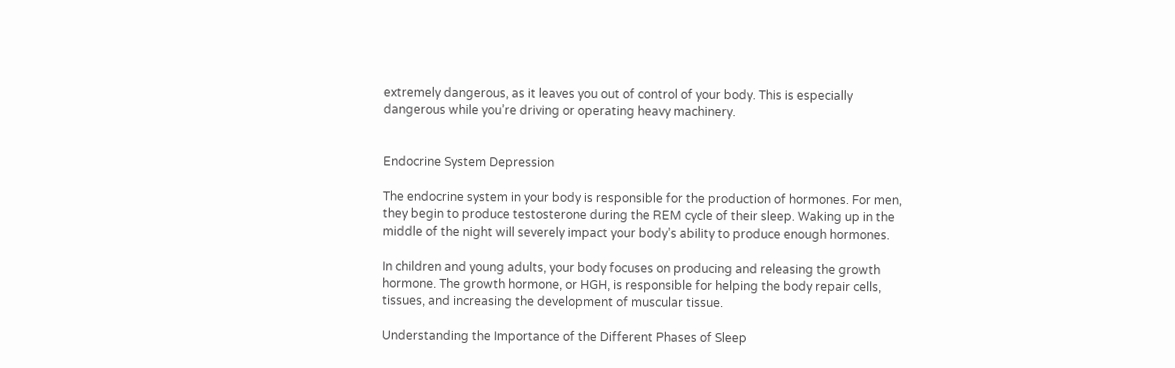extremely dangerous, as it leaves you out of control of your body. This is especially dangerous while you’re driving or operating heavy machinery.


Endocrine System Depression

The endocrine system in your body is responsible for the production of hormones. For men, they begin to produce testosterone during the REM cycle of their sleep. Waking up in the middle of the night will severely impact your body’s ability to produce enough hormones.

In children and young adults, your body focuses on producing and releasing the growth hormone. The growth hormone, or HGH, is responsible for helping the body repair cells, tissues, and increasing the development of muscular tissue.

Understanding the Importance of the Different Phases of Sleep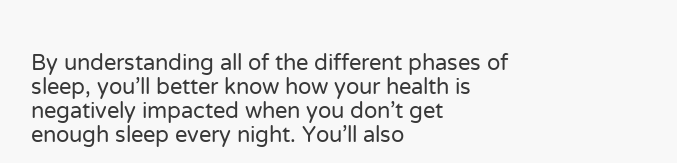By understanding all of the different phases of sleep, you’ll better know how your health is negatively impacted when you don’t get enough sleep every night. You’ll also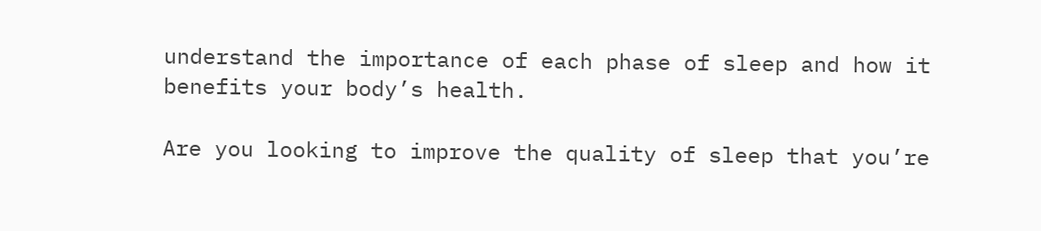understand the importance of each phase of sleep and how it benefits your body’s health.

Are you looking to improve the quality of sleep that you’re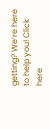getting? We’re here to help you! Click here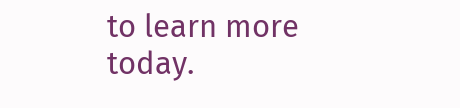to learn more today.